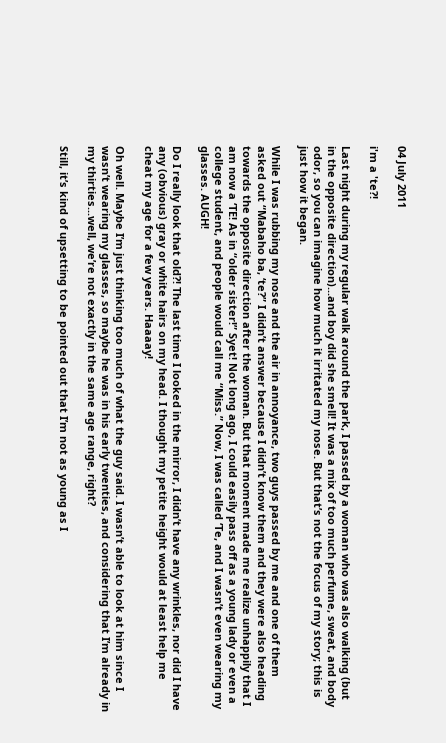04 July 2011

i'm a 'te?!

Last night during my regular walk around the park, I passed by a woman who was also walking (but in the opposite direction)...and boy did she smell! It was a mix of too much perfume, sweat, and body odor, so you can imagine how much it irritated my nose. But that’s not the focus of my story; this is just how it began.

While I was rubbing my nose and the air in annoyance, two guys passed by me and one of them asked out “Mabaho ba, ‘te?” I didn’t answer because I didn’t know them and they were also heading towards the opposite direction after the woman. But that moment made me realize unhappily that I am now a ‘TE! As in “older sister!” Syet! Not long ago, I could easily pass off as a young lady or even a college student, and people would call me “Miss.” Now, I was called ‘Te, and I wasn’t even wearing my glasses. AUGH!

Do I really look that old?! The last time I looked in the mirror, I didn’t have any wrinkles, nor did I have any (obvious) gray or white hairs on my head. I thought my petite height would at least help me cheat my age for a few years. Haaaay!

Oh well. Maybe I’m just thinking too much of what the guy said. I wasn’t able to look at him since I wasn’t wearing my glasses, so maybe he was in his early twenties, and considering that I’m already in my thirties...well, we’re not exactly in the same age range, right?

Still, it’s kind of upsetting to be pointed out that I’m not as young as I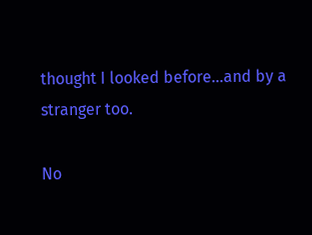thought I looked before...and by a stranger too.

No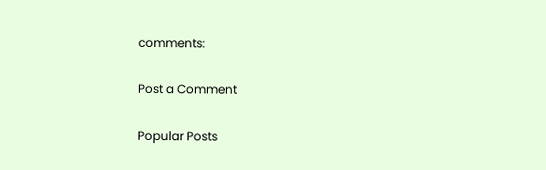comments:

Post a Comment

Popular Posts